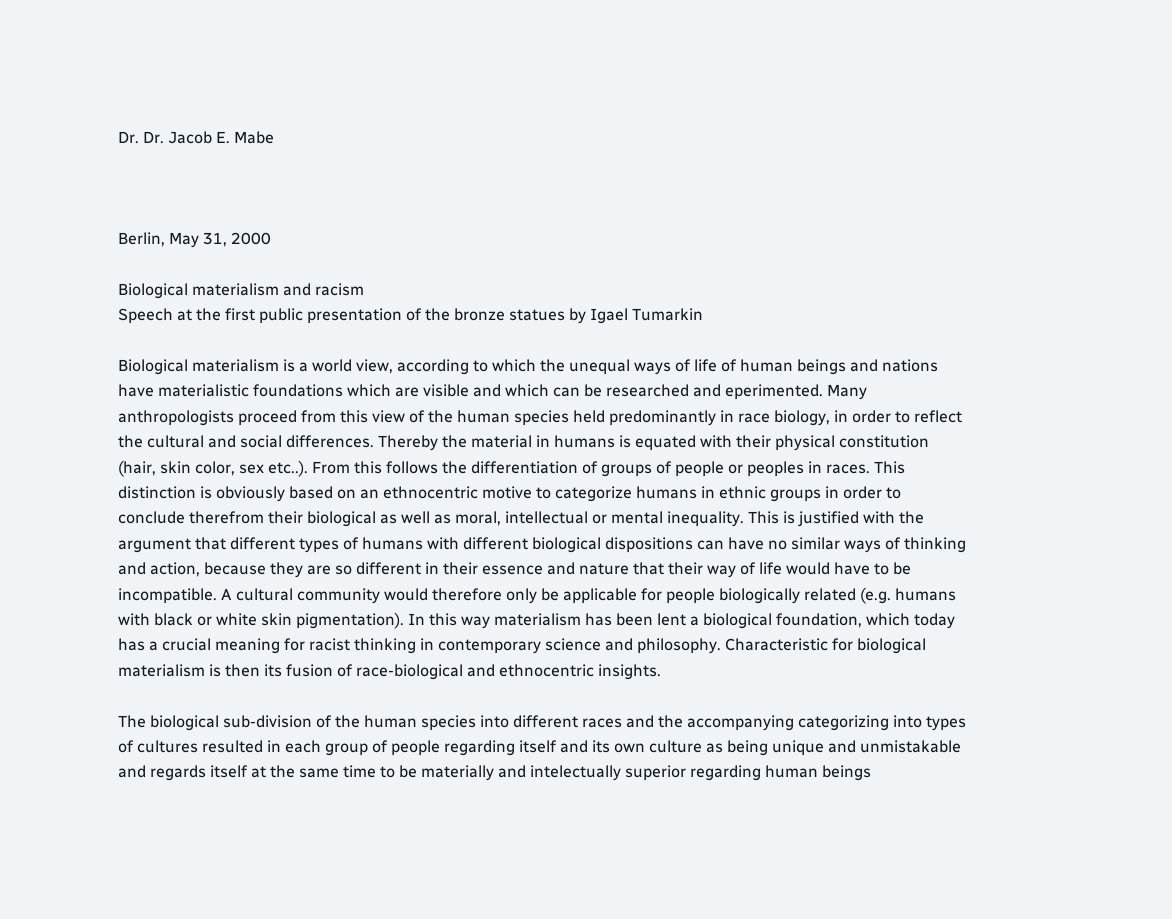Dr. Dr. Jacob E. Mabe



Berlin, May 31, 2000

Biological materialism and racism
Speech at the first public presentation of the bronze statues by Igael Tumarkin

Biological materialism is a world view, according to which the unequal ways of life of human beings and nations have materialistic foundations which are visible and which can be researched and eperimented. Many anthropologists proceed from this view of the human species held predominantly in race biology, in order to reflect the cultural and social differences. Thereby the material in humans is equated with their physical constitution (hair, skin color, sex etc..). From this follows the differentiation of groups of people or peoples in races. This distinction is obviously based on an ethnocentric motive to categorize humans in ethnic groups in order to conclude therefrom their biological as well as moral, intellectual or mental inequality. This is justified with the argument that different types of humans with different biological dispositions can have no similar ways of thinking and action, because they are so different in their essence and nature that their way of life would have to be incompatible. A cultural community would therefore only be applicable for people biologically related (e.g. humans with black or white skin pigmentation). In this way materialism has been lent a biological foundation, which today has a crucial meaning for racist thinking in contemporary science and philosophy. Characteristic for biological materialism is then its fusion of race-biological and ethnocentric insights.

The biological sub-division of the human species into different races and the accompanying categorizing into types of cultures resulted in each group of people regarding itself and its own culture as being unique and unmistakable and regards itself at the same time to be materially and intelectually superior regarding human beings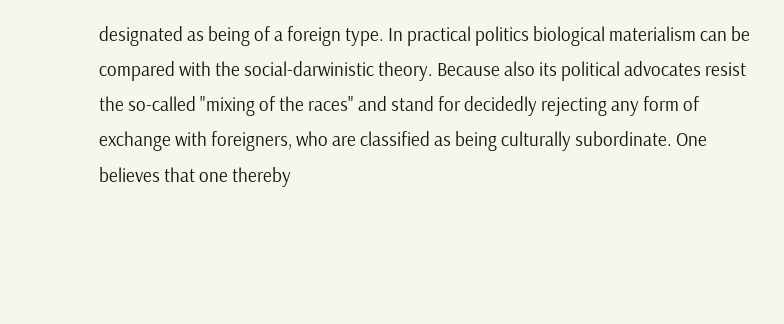designated as being of a foreign type. In practical politics biological materialism can be compared with the social-darwinistic theory. Because also its political advocates resist the so-called "mixing of the races" and stand for decidedly rejecting any form of exchange with foreigners, who are classified as being culturally subordinate. One believes that one thereby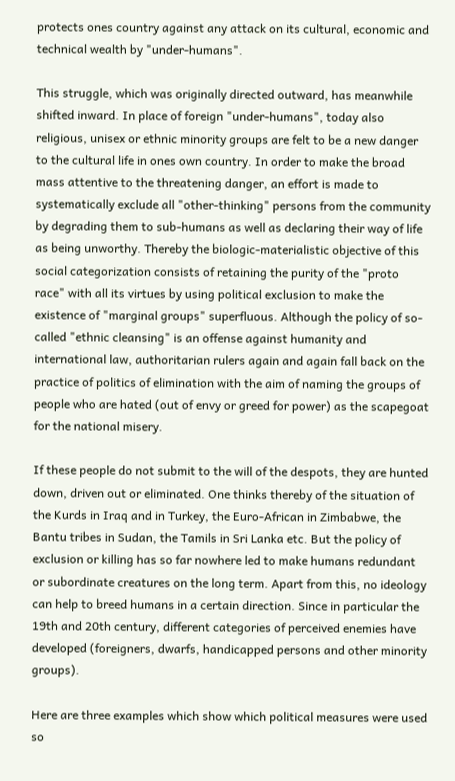protects ones country against any attack on its cultural, economic and technical wealth by "under-humans".

This struggle, which was originally directed outward, has meanwhile shifted inward. In place of foreign "under-humans", today also religious, unisex or ethnic minority groups are felt to be a new danger to the cultural life in ones own country. In order to make the broad mass attentive to the threatening danger, an effort is made to systematically exclude all "other-thinking" persons from the community by degrading them to sub-humans as well as declaring their way of life as being unworthy. Thereby the biologic-materialistic objective of this social categorization consists of retaining the purity of the "proto race" with all its virtues by using political exclusion to make the existence of "marginal groups" superfluous. Although the policy of so-called "ethnic cleansing" is an offense against humanity and international law, authoritarian rulers again and again fall back on the practice of politics of elimination with the aim of naming the groups of people who are hated (out of envy or greed for power) as the scapegoat for the national misery.

If these people do not submit to the will of the despots, they are hunted down, driven out or eliminated. One thinks thereby of the situation of the Kurds in Iraq and in Turkey, the Euro-African in Zimbabwe, the Bantu tribes in Sudan, the Tamils in Sri Lanka etc. But the policy of exclusion or killing has so far nowhere led to make humans redundant or subordinate creatures on the long term. Apart from this, no ideology can help to breed humans in a certain direction. Since in particular the 19th and 20th century, different categories of perceived enemies have developed (foreigners, dwarfs, handicapped persons and other minority groups).

Here are three examples which show which political measures were used so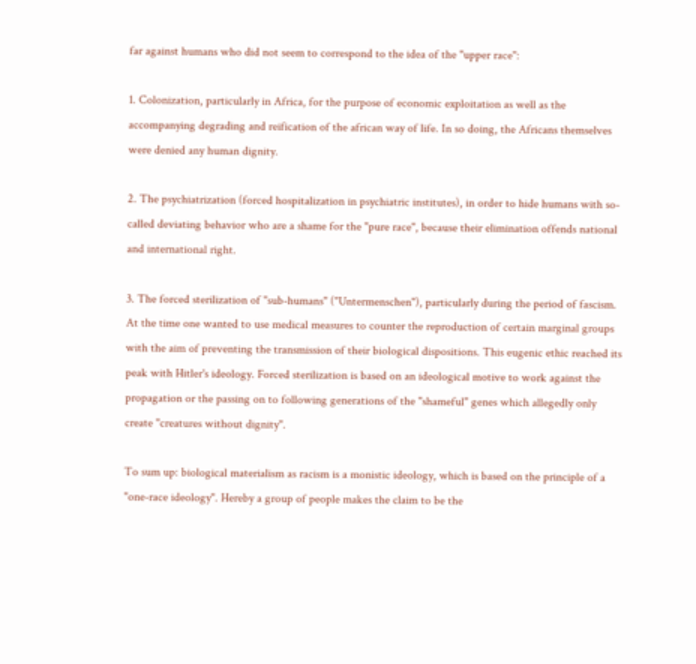far against humans who did not seem to correspond to the idea of the "upper race":

1. Colonization, particularly in Africa, for the purpose of economic exploitation as well as the accompanying degrading and reification of the african way of life. In so doing, the Africans themselves were denied any human dignity.

2. The psychiatrization (forced hospitalization in psychiatric institutes), in order to hide humans with so-called deviating behavior who are a shame for the "pure race", because their elimination offends national and international right.

3. The forced sterilization of "sub-humans" ("Untermenschen"), particularly during the period of fascism. At the time one wanted to use medical measures to counter the reproduction of certain marginal groups with the aim of preventing the transmission of their biological dispositions. This eugenic ethic reached its peak with Hitler's ideology. Forced sterilization is based on an ideological motive to work against the propagation or the passing on to following generations of the "shameful" genes which allegedly only create "creatures without dignity".

To sum up: biological materialism as racism is a monistic ideology, which is based on the principle of a "one-race ideology". Hereby a group of people makes the claim to be the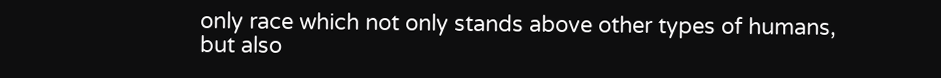only race which not only stands above other types of humans, but also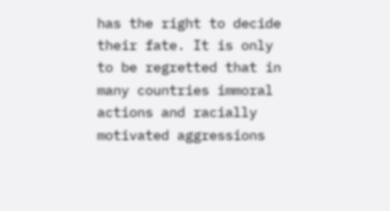has the right to decide their fate. It is only to be regretted that in many countries immoral actions and racially motivated aggressions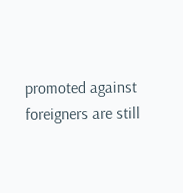promoted against foreigners are still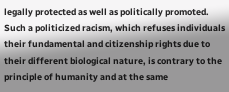legally protected as well as politically promoted. Such a politicized racism, which refuses individuals their fundamental and citizenship rights due to their different biological nature, is contrary to the principle of humanity and at the same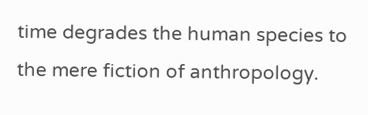time degrades the human species to the mere fiction of anthropology.